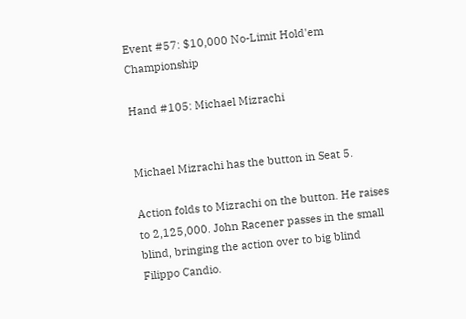Event #57: $10,000 No-Limit Hold'em Championship

Hand #105: Michael Mizrachi


Michael Mizrachi has the button in Seat 5.

Action folds to Mizrachi on the button. He raises to 2,125,000. John Racener passes in the small blind, bringing the action over to big blind Filippo Candio.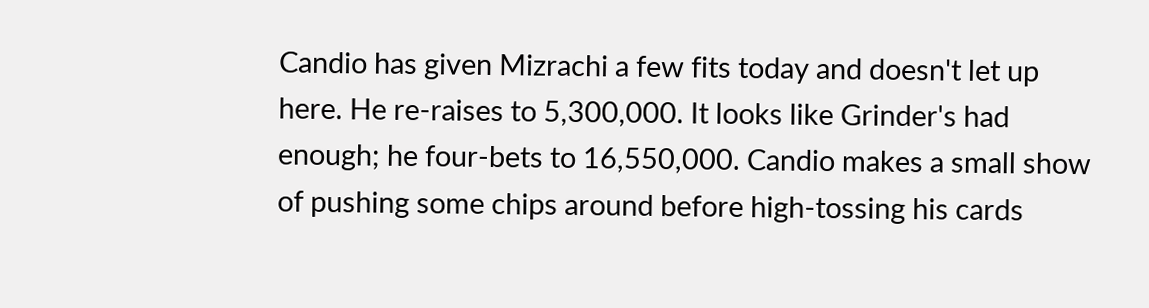Candio has given Mizrachi a few fits today and doesn't let up here. He re-raises to 5,300,000. It looks like Grinder's had enough; he four-bets to 16,550,000. Candio makes a small show of pushing some chips around before high-tossing his cards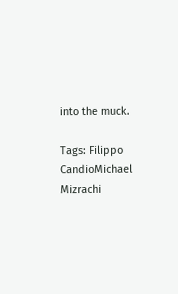into the muck.

Tags: Filippo CandioMichael Mizrachi